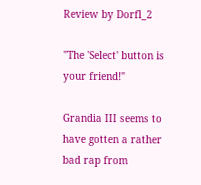Review by Dorfl_2

"The 'Select' button is your friend!"

Grandia III seems to have gotten a rather bad rap from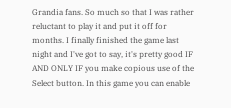Grandia fans. So much so that I was rather reluctant to play it and put it off for months. I finally finished the game last night and I've got to say, it's pretty good IF AND ONLY IF you make copious use of the Select button. In this game you can enable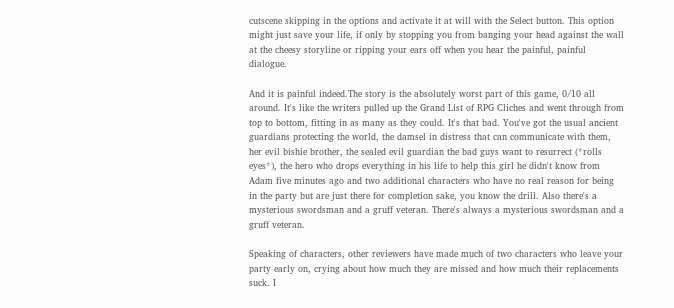cutscene skipping in the options and activate it at will with the Select button. This option might just save your life, if only by stopping you from banging your head against the wall at the cheesy storyline or ripping your ears off when you hear the painful, painful dialogue.

And it is painful indeed.The story is the absolutely worst part of this game, 0/10 all around. It's like the writers pulled up the Grand List of RPG Cliches and went through from top to bottom, fitting in as many as they could. It's that bad. You've got the usual ancient guardians protecting the world, the damsel in distress that can communicate with them, her evil bishie brother, the sealed evil guardian the bad guys want to resurrect (*rolls eyes*), the hero who drops everything in his life to help this girl he didn't know from Adam five minutes ago and two additional characters who have no real reason for being in the party but are just there for completion sake, you know the drill. Also there's a mysterious swordsman and a gruff veteran. There's always a mysterious swordsman and a gruff veteran.

Speaking of characters, other reviewers have made much of two characters who leave your party early on, crying about how much they are missed and how much their replacements suck. I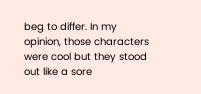beg to differ. In my opinion, those characters were cool but they stood out like a sore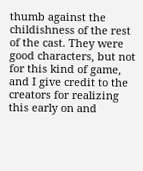thumb against the childishness of the rest of the cast. They were good characters, but not for this kind of game, and I give credit to the creators for realizing this early on and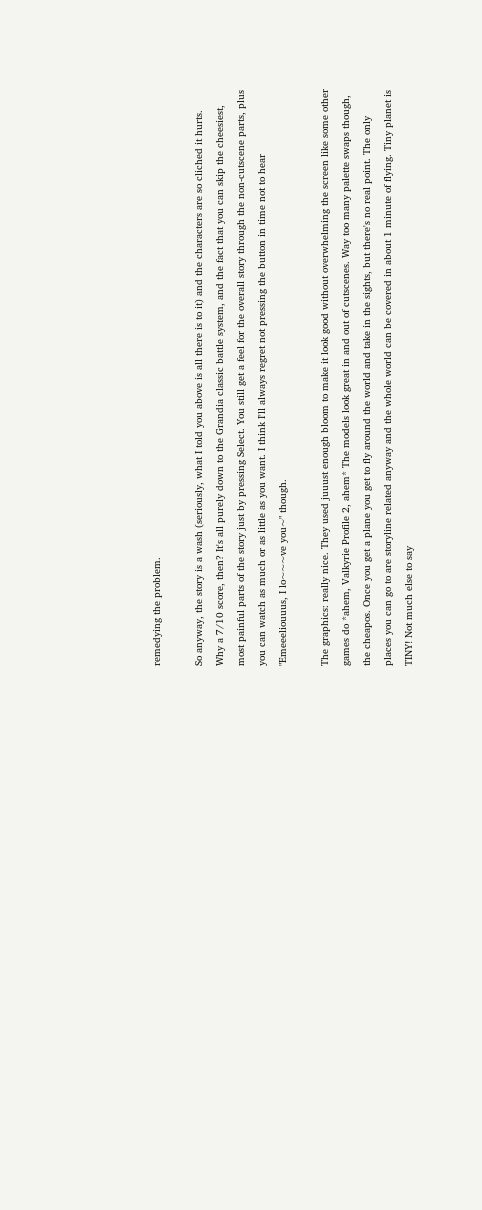remedying the problem.

So anyway, the story is a wash (seriously, what I told you above is all there is to it) and the characters are so cliched it hurts. Why a 7/10 score, then? It's all purely down to the Grandia classic battle system, and the fact that you can skip the cheesiest, most painful parts of the story just by pressing Select. You still get a feel for the overall story through the non-cutscene parts, plus you can watch as much or as little as you want. I think I'll always regret not pressing the button in time not to hear "Emeeeliouuus, I lo~~~ve you~" though.

The graphics: really nice. They used juuust enough bloom to make it look good without overwhelming the screen like some other games do *ahem, Valkyrie Profile 2, ahem* The models look great in and out of cutscenes. Way too many palette swaps though, the cheapos. Once you get a plane you get to fly around the world and take in the sights, but there's no real point. The only places you can go to are storyline related anyway and the whole world can be covered in about 1 minute of flying. Tiny planet is TINY! Not much else to say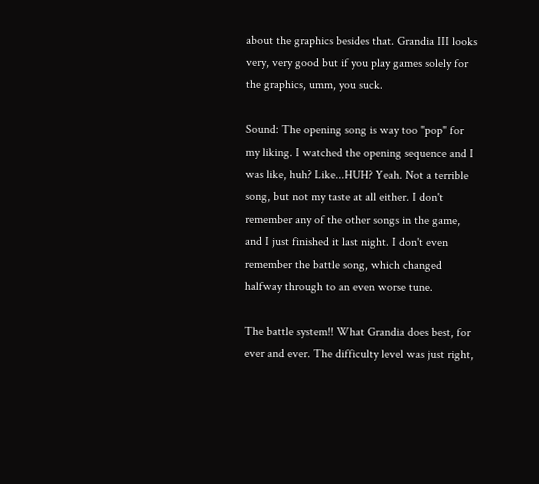about the graphics besides that. Grandia III looks very, very good but if you play games solely for the graphics, umm, you suck.

Sound: The opening song is way too "pop" for my liking. I watched the opening sequence and I was like, huh? Like...HUH? Yeah. Not a terrible song, but not my taste at all either. I don't remember any of the other songs in the game, and I just finished it last night. I don't even remember the battle song, which changed halfway through to an even worse tune.

The battle system!! What Grandia does best, for ever and ever. The difficulty level was just right,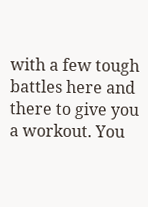with a few tough battles here and there to give you a workout. You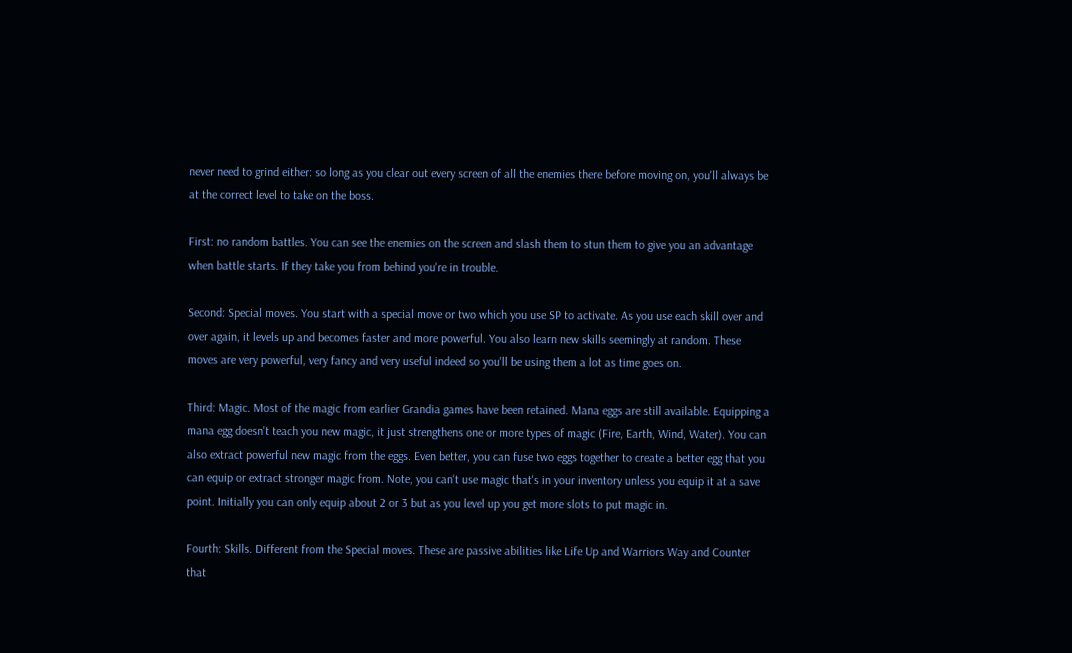never need to grind either: so long as you clear out every screen of all the enemies there before moving on, you'll always be at the correct level to take on the boss.

First: no random battles. You can see the enemies on the screen and slash them to stun them to give you an advantage when battle starts. If they take you from behind you're in trouble.

Second: Special moves. You start with a special move or two which you use SP to activate. As you use each skill over and over again, it levels up and becomes faster and more powerful. You also learn new skills seemingly at random. These moves are very powerful, very fancy and very useful indeed so you'll be using them a lot as time goes on.

Third: Magic. Most of the magic from earlier Grandia games have been retained. Mana eggs are still available. Equipping a mana egg doesn't teach you new magic, it just strengthens one or more types of magic (Fire, Earth, Wind, Water). You can also extract powerful new magic from the eggs. Even better, you can fuse two eggs together to create a better egg that you can equip or extract stronger magic from. Note, you can't use magic that's in your inventory unless you equip it at a save point. Initially you can only equip about 2 or 3 but as you level up you get more slots to put magic in.

Fourth: Skills. Different from the Special moves. These are passive abilities like Life Up and Warriors Way and Counter that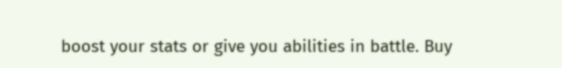boost your stats or give you abilities in battle. Buy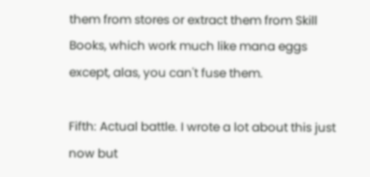them from stores or extract them from Skill Books, which work much like mana eggs except, alas, you can't fuse them.

Fifth: Actual battle. I wrote a lot about this just now but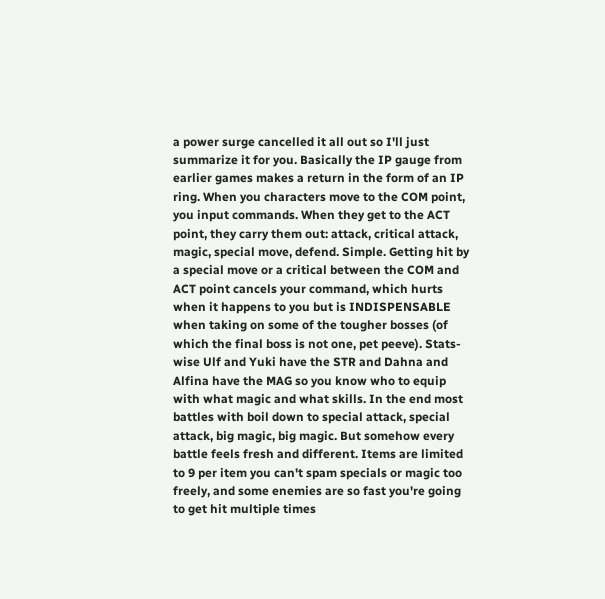a power surge cancelled it all out so I'll just summarize it for you. Basically the IP gauge from earlier games makes a return in the form of an IP ring. When you characters move to the COM point, you input commands. When they get to the ACT point, they carry them out: attack, critical attack, magic, special move, defend. Simple. Getting hit by a special move or a critical between the COM and ACT point cancels your command, which hurts when it happens to you but is INDISPENSABLE when taking on some of the tougher bosses (of which the final boss is not one, pet peeve). Stats-wise Ulf and Yuki have the STR and Dahna and Alfina have the MAG so you know who to equip with what magic and what skills. In the end most battles with boil down to special attack, special attack, big magic, big magic. But somehow every battle feels fresh and different. Items are limited to 9 per item you can't spam specials or magic too freely, and some enemies are so fast you're going to get hit multiple times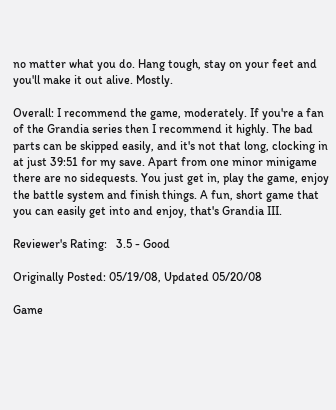no matter what you do. Hang tough, stay on your feet and you'll make it out alive. Mostly.

Overall: I recommend the game, moderately. If you're a fan of the Grandia series then I recommend it highly. The bad parts can be skipped easily, and it's not that long, clocking in at just 39:51 for my save. Apart from one minor minigame there are no sidequests. You just get in, play the game, enjoy the battle system and finish things. A fun, short game that you can easily get into and enjoy, that's Grandia III.

Reviewer's Rating:   3.5 - Good

Originally Posted: 05/19/08, Updated 05/20/08

Game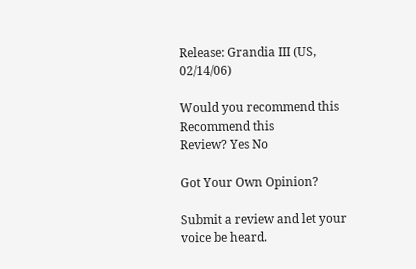Release: Grandia III (US, 02/14/06)

Would you recommend this
Recommend this
Review? Yes No

Got Your Own Opinion?

Submit a review and let your voice be heard.